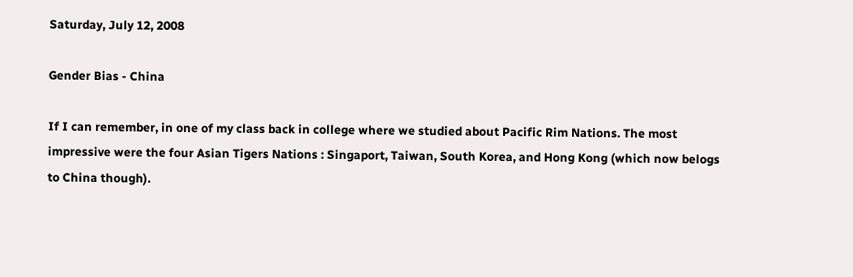Saturday, July 12, 2008

Gender Bias - China

If I can remember, in one of my class back in college where we studied about Pacific Rim Nations. The most impressive were the four Asian Tigers Nations : Singaport, Taiwan, South Korea, and Hong Kong (which now belogs to China though).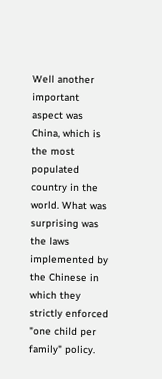Well another important aspect was China, which is the most populated country in the world. What was surprising was the laws implemented by the Chinese in which they strictly enforced "one child per family" policy.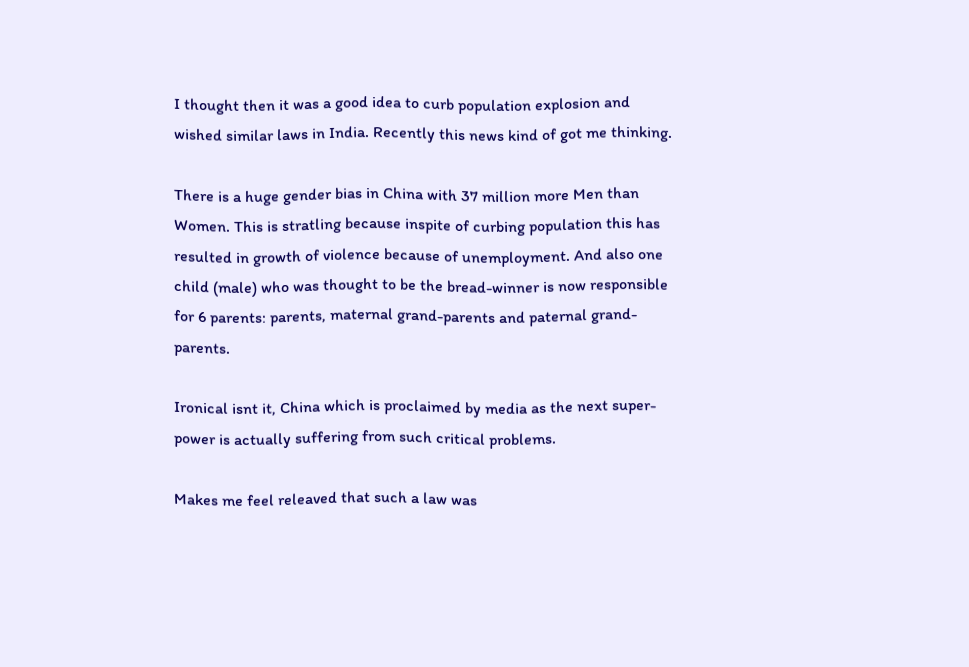I thought then it was a good idea to curb population explosion and wished similar laws in India. Recently this news kind of got me thinking.

There is a huge gender bias in China with 37 million more Men than Women. This is stratling because inspite of curbing population this has resulted in growth of violence because of unemployment. And also one child (male) who was thought to be the bread-winner is now responsible for 6 parents: parents, maternal grand-parents and paternal grand-parents.

Ironical isnt it, China which is proclaimed by media as the next super-power is actually suffering from such critical problems.

Makes me feel releaved that such a law was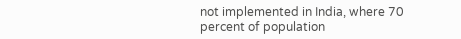not implemented in India, where 70 percent of population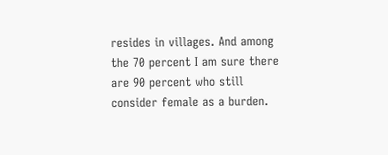resides in villages. And among the 70 percent I am sure there are 90 percent who still consider female as a burden.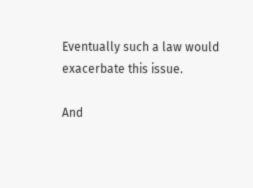Eventually such a law would exacerbate this issue.

And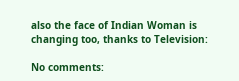also the face of Indian Woman is changing too, thanks to Television:

No comments: